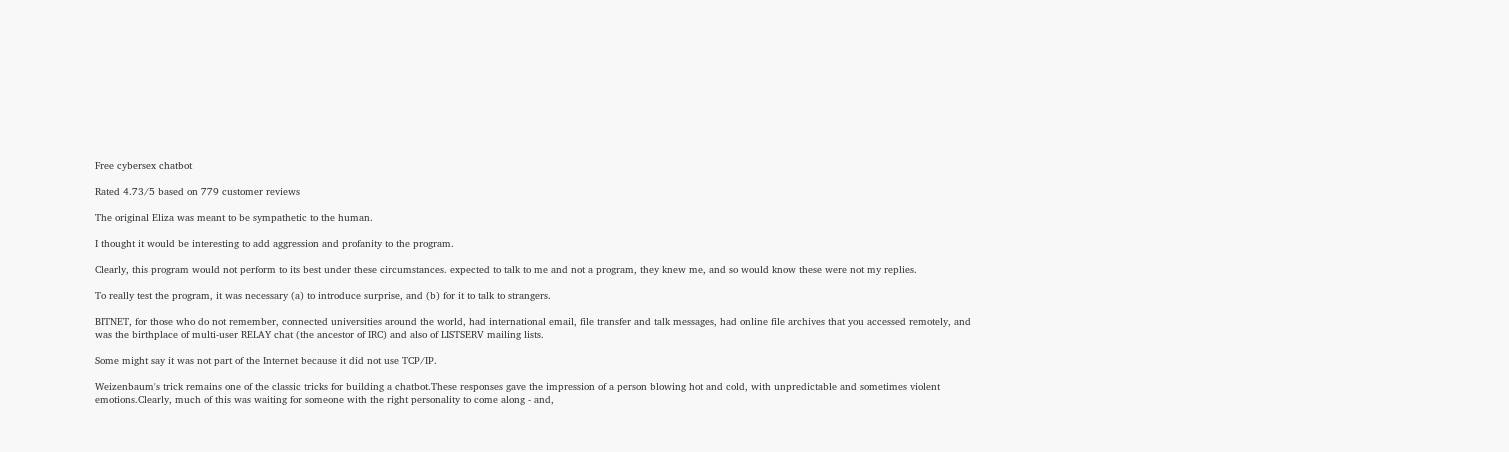Free cybersex chatbot

Rated 4.73/5 based on 779 customer reviews

The original Eliza was meant to be sympathetic to the human.

I thought it would be interesting to add aggression and profanity to the program.

Clearly, this program would not perform to its best under these circumstances. expected to talk to me and not a program, they knew me, and so would know these were not my replies.

To really test the program, it was necessary (a) to introduce surprise, and (b) for it to talk to strangers.

BITNET, for those who do not remember, connected universities around the world, had international email, file transfer and talk messages, had online file archives that you accessed remotely, and was the birthplace of multi-user RELAY chat (the ancestor of IRC) and also of LISTSERV mailing lists.

Some might say it was not part of the Internet because it did not use TCP/IP.

Weizenbaum's trick remains one of the classic tricks for building a chatbot.These responses gave the impression of a person blowing hot and cold, with unpredictable and sometimes violent emotions.Clearly, much of this was waiting for someone with the right personality to come along - and,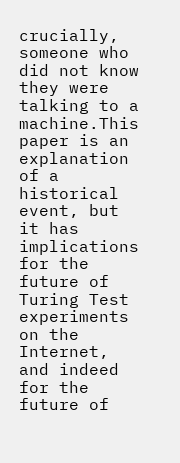crucially, someone who did not know they were talking to a machine.This paper is an explanation of a historical event, but it has implications for the future of Turing Test experiments on the Internet, and indeed for the future of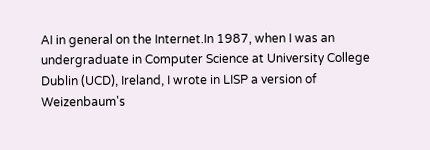AI in general on the Internet.In 1987, when I was an undergraduate in Computer Science at University College Dublin (UCD), Ireland, I wrote in LISP a version of Weizenbaum's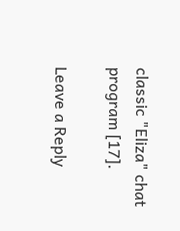classic "Eliza" chat program [17].

Leave a Reply